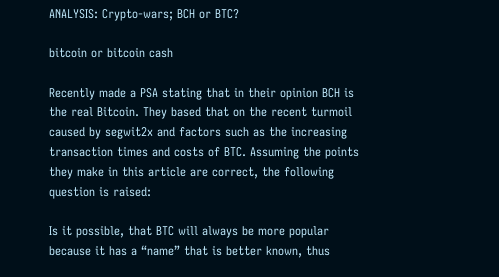ANALYSIS: Crypto-wars; BCH or BTC?

bitcoin or bitcoin cash

Recently made a PSA stating that in their opinion BCH is the real Bitcoin. They based that on the recent turmoil caused by segwit2x and factors such as the increasing transaction times and costs of BTC. Assuming the points they make in this article are correct, the following question is raised:

Is it possible, that BTC will always be more popular because it has a “name” that is better known, thus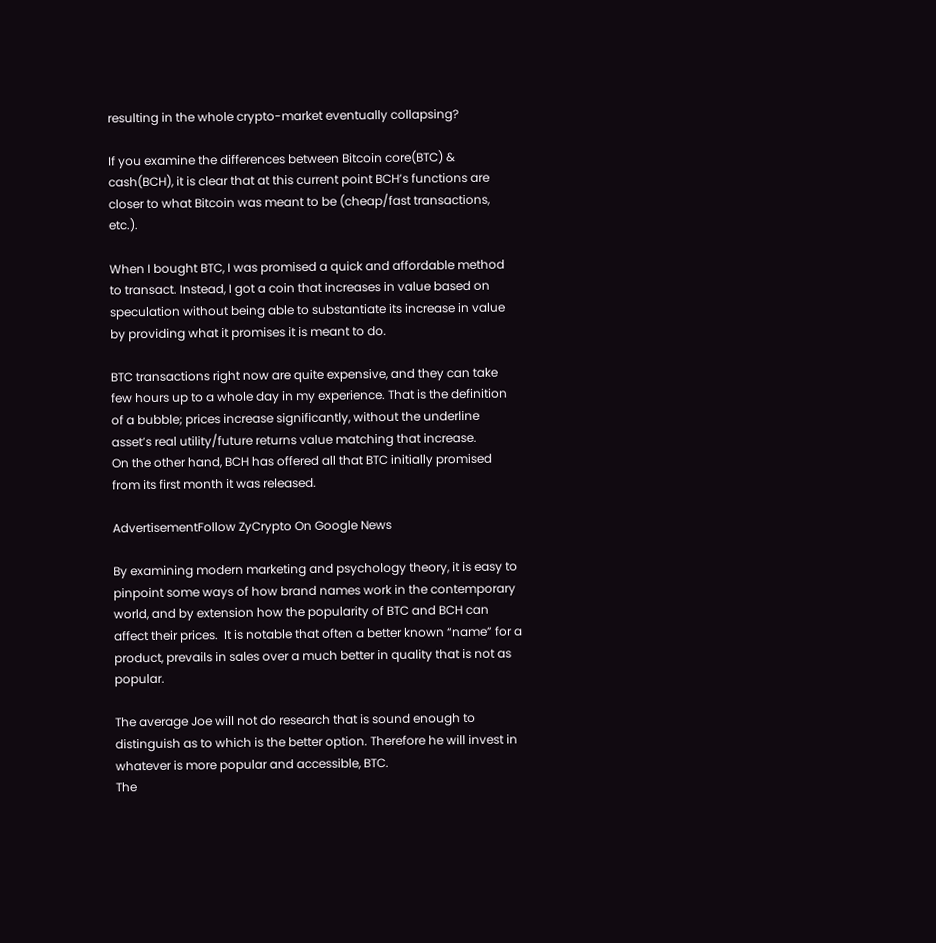resulting in the whole crypto-market eventually collapsing?

If you examine the differences between Bitcoin core(BTC) & cash(BCH), it is clear that at this current point BCH’s functions are closer to what Bitcoin was meant to be (cheap/fast transactions, etc.).

When I bought BTC, I was promised a quick and affordable method to transact. Instead, I got a coin that increases in value based on speculation without being able to substantiate its increase in value by providing what it promises it is meant to do.

BTC transactions right now are quite expensive, and they can take few hours up to a whole day in my experience. That is the definition of a bubble; prices increase significantly, without the underline asset’s real utility/future returns value matching that increase.
On the other hand, BCH has offered all that BTC initially promised from its first month it was released.

AdvertisementFollow ZyCrypto On Google News

By examining modern marketing and psychology theory, it is easy to pinpoint some ways of how brand names work in the contemporary world, and by extension how the popularity of BTC and BCH can affect their prices.  It is notable that often a better known “name” for a product, prevails in sales over a much better in quality that is not as popular.

The average Joe will not do research that is sound enough to distinguish as to which is the better option. Therefore he will invest in whatever is more popular and accessible, BTC.
The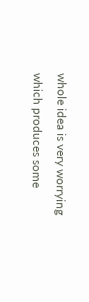whole idea is very worrying which produces some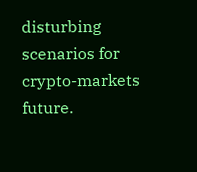disturbing scenarios for crypto-markets future.